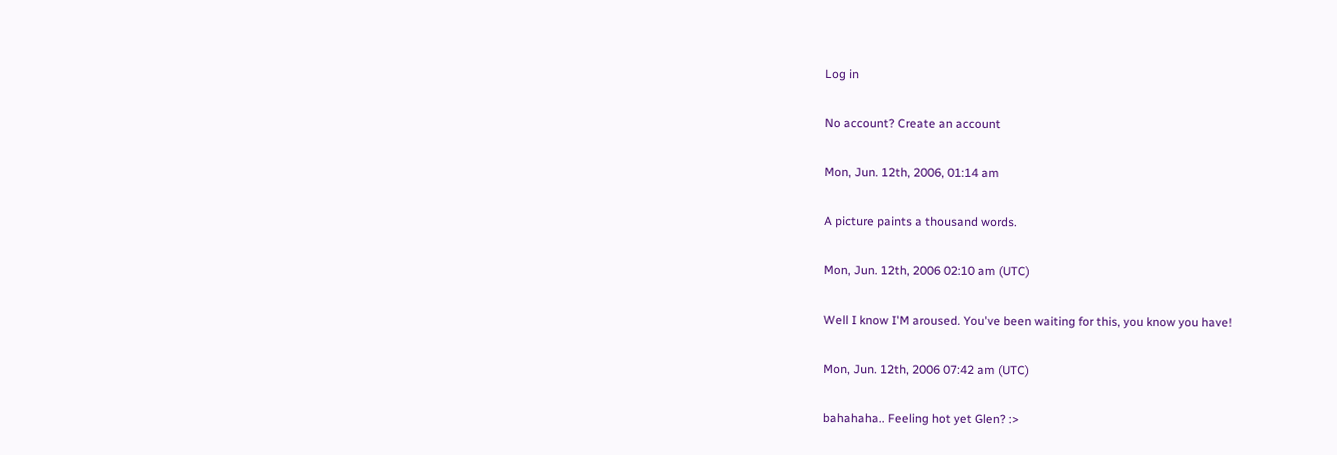Log in

No account? Create an account

Mon, Jun. 12th, 2006, 01:14 am

A picture paints a thousand words.

Mon, Jun. 12th, 2006 02:10 am (UTC)

Well I know I'M aroused. You've been waiting for this, you know you have!

Mon, Jun. 12th, 2006 07:42 am (UTC)

bahahaha.. Feeling hot yet Glen? :>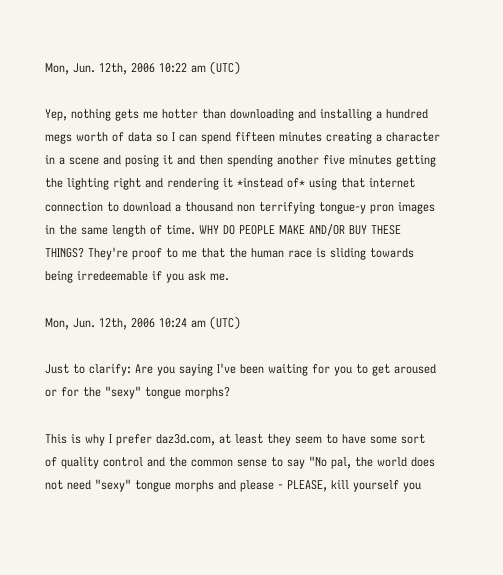Mon, Jun. 12th, 2006 10:22 am (UTC)

Yep, nothing gets me hotter than downloading and installing a hundred megs worth of data so I can spend fifteen minutes creating a character in a scene and posing it and then spending another five minutes getting the lighting right and rendering it *instead of* using that internet connection to download a thousand non terrifying tongue-y pron images in the same length of time. WHY DO PEOPLE MAKE AND/OR BUY THESE THINGS? They're proof to me that the human race is sliding towards being irredeemable if you ask me.

Mon, Jun. 12th, 2006 10:24 am (UTC)

Just to clarify: Are you saying I've been waiting for you to get aroused or for the "sexy" tongue morphs?

This is why I prefer daz3d.com, at least they seem to have some sort of quality control and the common sense to say "No pal, the world does not need "sexy" tongue morphs and please - PLEASE, kill yourself you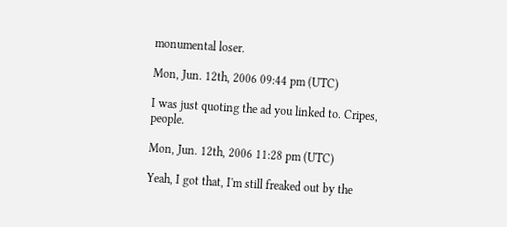monumental loser.

Mon, Jun. 12th, 2006 09:44 pm (UTC)

I was just quoting the ad you linked to. Cripes, people.

Mon, Jun. 12th, 2006 11:28 pm (UTC)

Yeah, I got that, I'm still freaked out by the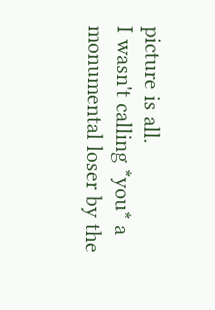picture is all.
I wasn't calling *you* a monumental loser by the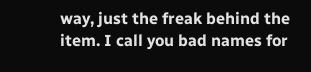way, just the freak behind the item. I call you bad names for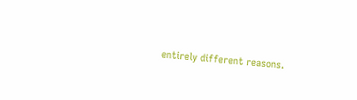entirely different reasons.